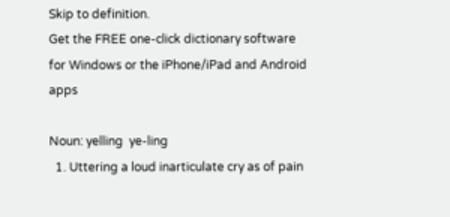Skip to definition.
Get the FREE one-click dictionary software for Windows or the iPhone/iPad and Android apps

Noun: yelling  ye-ling
  1. Uttering a loud inarticulate cry as of pain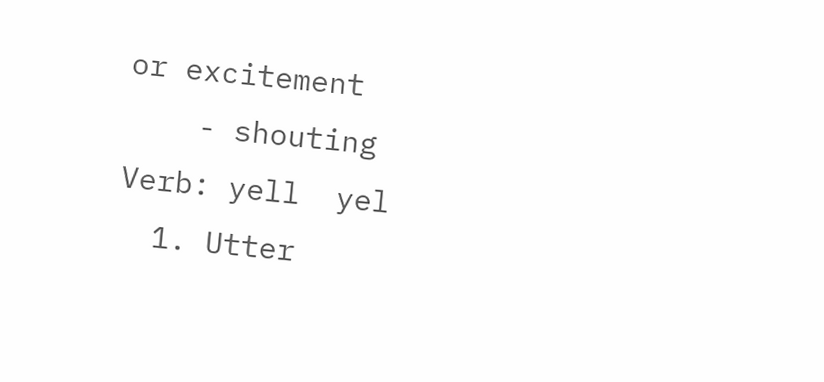or excitement
    - shouting
Verb: yell  yel
  1. Utter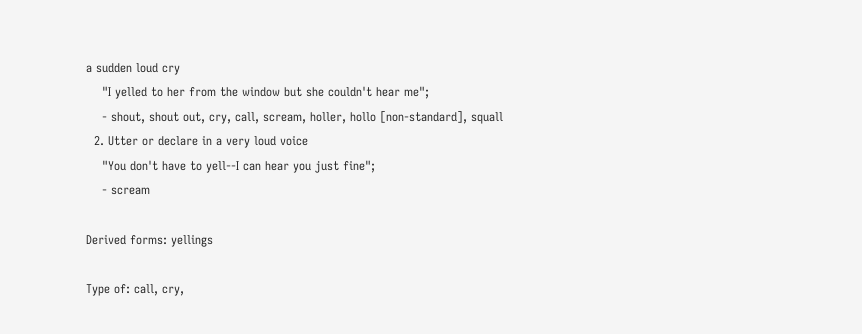a sudden loud cry
    "I yelled to her from the window but she couldn't hear me";
    - shout, shout out, cry, call, scream, holler, hollo [non-standard], squall
  2. Utter or declare in a very loud voice
    "You don't have to yell--I can hear you just fine";
    - scream

Derived forms: yellings

Type of: call, cry,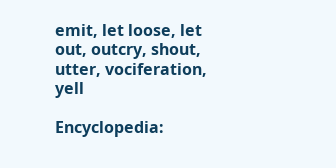emit, let loose, let out, outcry, shout, utter, vociferation, yell

Encyclopedia: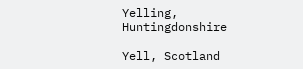Yelling, Huntingdonshire

Yell, Scotland